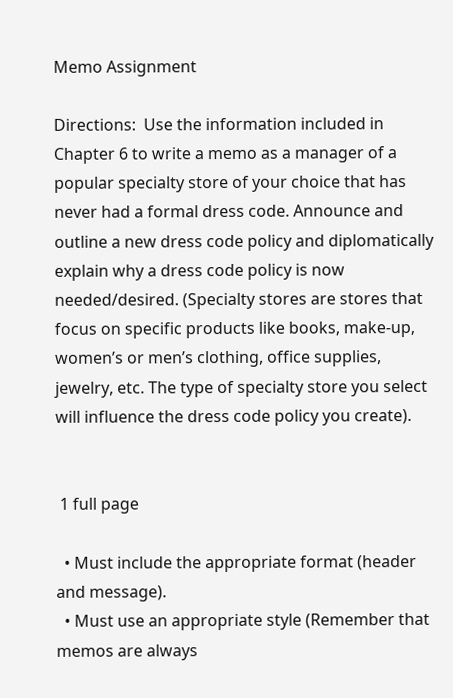Memo Assignment

Directions:  Use the information included in Chapter 6 to write a memo as a manager of a popular specialty store of your choice that has never had a formal dress code. Announce and outline a new dress code policy and diplomatically explain why a dress code policy is now needed/desired. (Specialty stores are stores that focus on specific products like books, make-up, women’s or men’s clothing, office supplies, jewelry, etc. The type of specialty store you select will influence the dress code policy you create).


 1 full page

  • Must include the appropriate format (header and message).
  • Must use an appropriate style (Remember that memos are always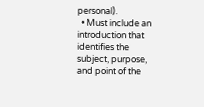personal).
  • Must include an introduction that identifies the subject, purpose, and point of the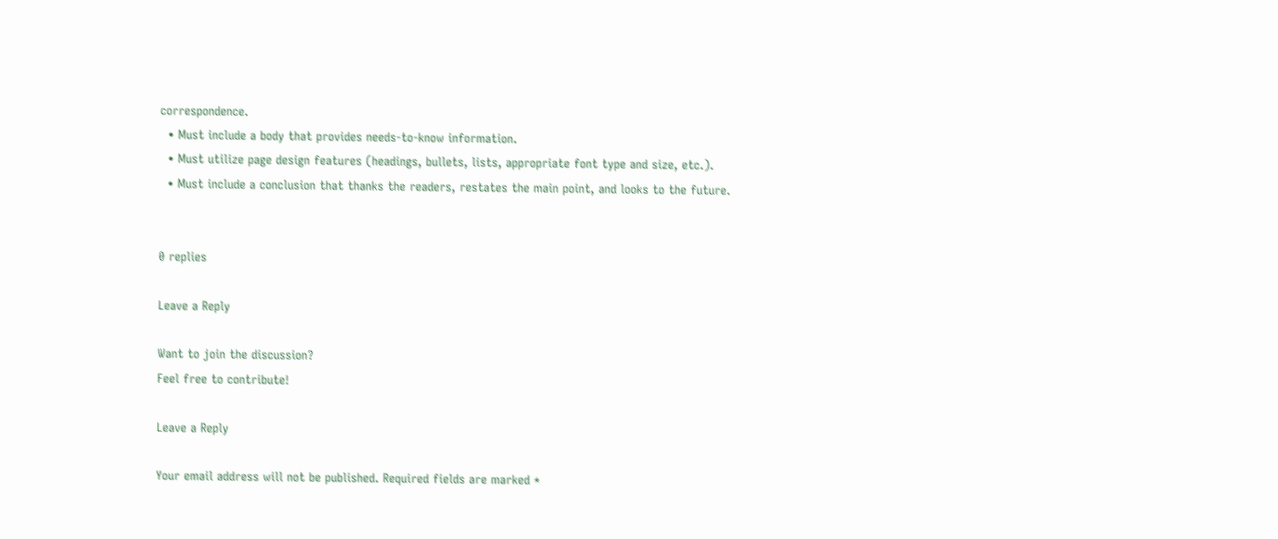correspondence.
  • Must include a body that provides needs-to-know information.
  • Must utilize page design features (headings, bullets, lists, appropriate font type and size, etc.).
  • Must include a conclusion that thanks the readers, restates the main point, and looks to the future.


0 replies

Leave a Reply

Want to join the discussion?
Feel free to contribute!

Leave a Reply

Your email address will not be published. Required fields are marked *